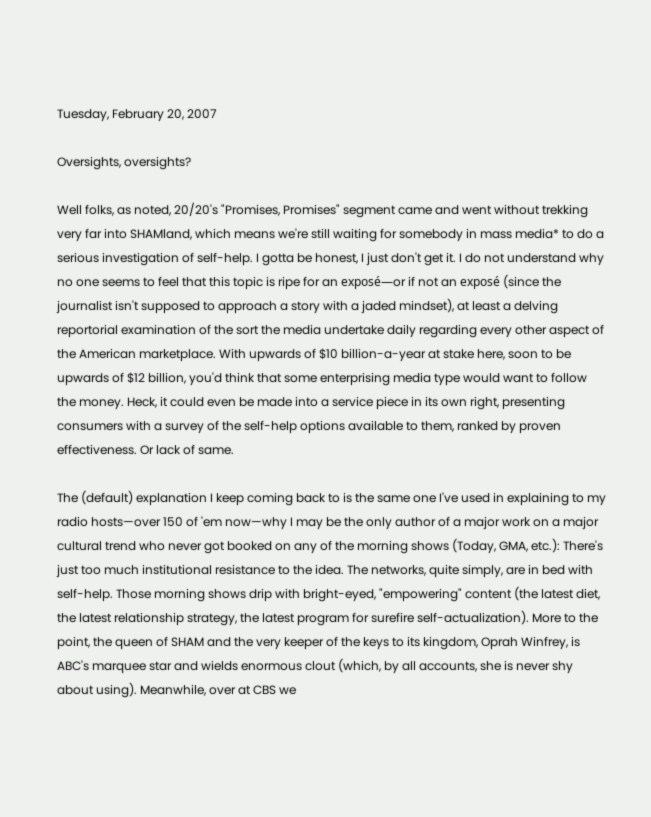Tuesday, February 20, 2007

Oversights, oversights?

Well folks, as noted, 20/20's "Promises, Promises" segment came and went without trekking very far into SHAMland, which means we're still waiting for somebody in mass media* to do a serious investigation of self-help. I gotta be honest, I just don't get it. I do not understand why no one seems to feel that this topic is ripe for an exposé—or if not an exposé (since the journalist isn't supposed to approach a story with a jaded mindset), at least a delving reportorial examination of the sort the media undertake daily regarding every other aspect of the American marketplace. With upwards of $10 billion-a-year at stake here, soon to be upwards of $12 billion, you'd think that some enterprising media type would want to follow the money. Heck, it could even be made into a service piece in its own right, presenting consumers with a survey of the self-help options available to them, ranked by proven effectiveness. Or lack of same.

The (default) explanation I keep coming back to is the same one I've used in explaining to my radio hosts—over 150 of 'em now—why I may be the only author of a major work on a major cultural trend who never got booked on any of the morning shows (Today, GMA, etc.): There's just too much institutional resistance to the idea. The networks, quite simply, are in bed with self-help. Those morning shows drip with bright-eyed, "empowering" content (the latest diet, the latest relationship strategy, the latest program for surefire self-actualization). More to the point, the queen of SHAM and the very keeper of the keys to its kingdom, Oprah Winfrey, is ABC's marquee star and wields enormous clout (which, by all accounts, she is never shy about using). Meanwhile, over at CBS we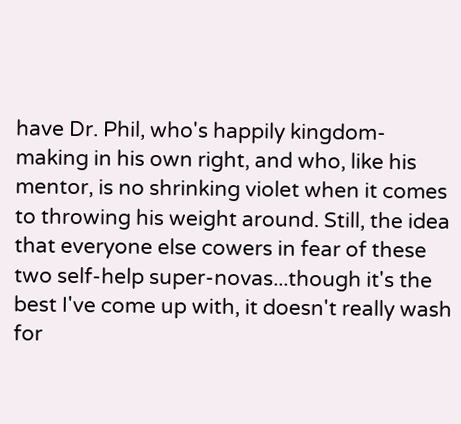have Dr. Phil, who's happily kingdom-making in his own right, and who, like his mentor, is no shrinking violet when it comes to throwing his weight around. Still, the idea that everyone else cowers in fear of these two self-help super-novas...though it's the best I've come up with, it doesn't really wash for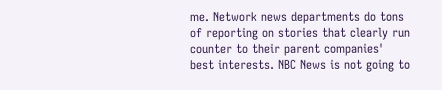me. Network news departments do tons of reporting on stories that clearly run counter to their parent companies' best interests. NBC News is not going to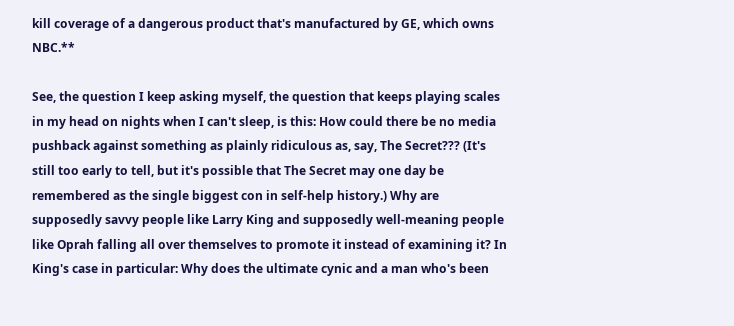kill coverage of a dangerous product that's manufactured by GE, which owns NBC.**

See, the question I keep asking myself, the question that keeps playing scales in my head on nights when I can't sleep, is this: How could there be no media pushback against something as plainly ridiculous as, say, The Secret??? (It's still too early to tell, but it's possible that The Secret may one day be remembered as the single biggest con in self-help history.) Why are supposedly savvy people like Larry King and supposedly well-meaning people like Oprah falling all over themselves to promote it instead of examining it? In King's case in particular: Why does the ultimate cynic and a man who's been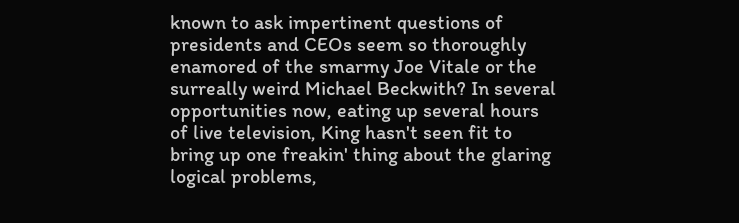known to ask impertinent questions of presidents and CEOs seem so thoroughly enamored of the smarmy Joe Vitale or the surreally weird Michael Beckwith? In several opportunities now, eating up several hours of live television, King hasn't seen fit to bring up one freakin' thing about the glaring logical problems,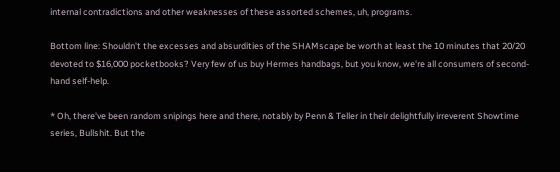internal contradictions and other weaknesses of these assorted schemes, uh, programs.

Bottom line: Shouldn't the excesses and absurdities of the SHAMscape be worth at least the 10 minutes that 20/20 devoted to $16,000 pocketbooks? Very few of us buy Hermes handbags, but you know, we're all consumers of second-hand self-help.

* Oh, there've been random snipings here and there, notably by Penn & Teller in their delightfully irreverent Showtime series, Bullshit. But the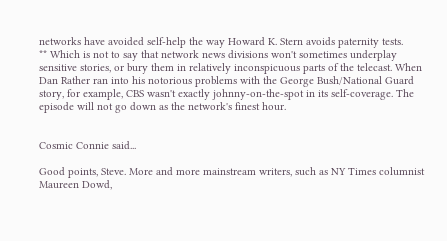networks have avoided self-help the way Howard K. Stern avoids paternity tests.
** Which is not to say that network news divisions won't sometimes underplay sensitive stories, or bury them in relatively inconspicuous parts of the telecast. When Dan Rather ran into his notorious problems with the George Bush/National Guard story, for example, CBS wasn't exactly johnny-on-the-spot in its self-coverage. The episode will not go down as the network's finest hour.


Cosmic Connie said...

Good points, Steve. More and more mainstream writers, such as NY Times columnist Maureen Dowd,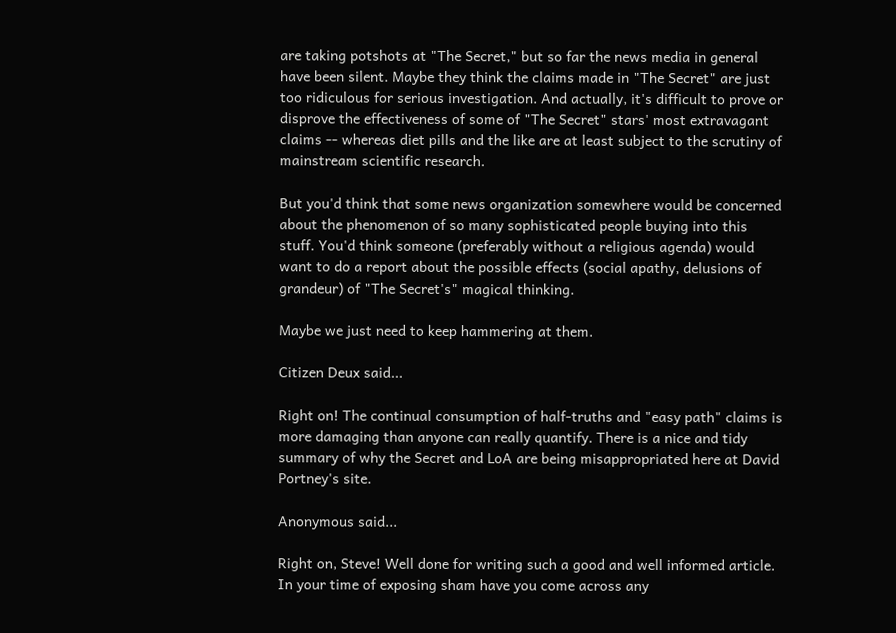are taking potshots at "The Secret," but so far the news media in general have been silent. Maybe they think the claims made in "The Secret" are just too ridiculous for serious investigation. And actually, it's difficult to prove or disprove the effectiveness of some of "The Secret" stars' most extravagant claims -- whereas diet pills and the like are at least subject to the scrutiny of mainstream scientific research.

But you'd think that some news organization somewhere would be concerned about the phenomenon of so many sophisticated people buying into this stuff. You'd think someone (preferably without a religious agenda) would want to do a report about the possible effects (social apathy, delusions of grandeur) of "The Secret's" magical thinking.

Maybe we just need to keep hammering at them.

Citizen Deux said...

Right on! The continual consumption of half-truths and "easy path" claims is more damaging than anyone can really quantify. There is a nice and tidy summary of why the Secret and LoA are being misappropriated here at David Portney's site.

Anonymous said...

Right on, Steve! Well done for writing such a good and well informed article.
In your time of exposing sham have you come across any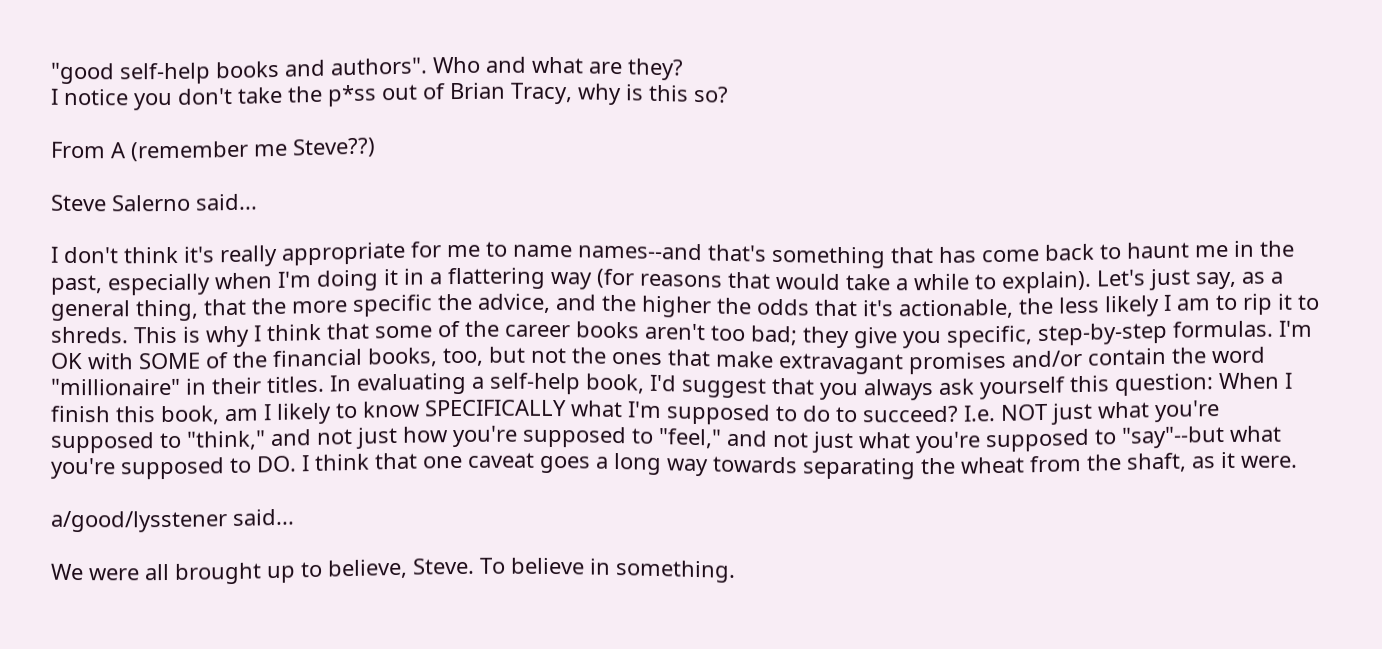"good self-help books and authors". Who and what are they?
I notice you don't take the p*ss out of Brian Tracy, why is this so?

From A (remember me Steve??)

Steve Salerno said...

I don't think it's really appropriate for me to name names--and that's something that has come back to haunt me in the past, especially when I'm doing it in a flattering way (for reasons that would take a while to explain). Let's just say, as a general thing, that the more specific the advice, and the higher the odds that it's actionable, the less likely I am to rip it to shreds. This is why I think that some of the career books aren't too bad; they give you specific, step-by-step formulas. I'm OK with SOME of the financial books, too, but not the ones that make extravagant promises and/or contain the word "millionaire" in their titles. In evaluating a self-help book, I'd suggest that you always ask yourself this question: When I finish this book, am I likely to know SPECIFICALLY what I'm supposed to do to succeed? I.e. NOT just what you're supposed to "think," and not just how you're supposed to "feel," and not just what you're supposed to "say"--but what you're supposed to DO. I think that one caveat goes a long way towards separating the wheat from the shaft, as it were.

a/good/lysstener said...

We were all brought up to believe, Steve. To believe in something.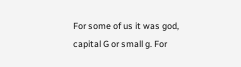For some of us it was god, capital G or small g. For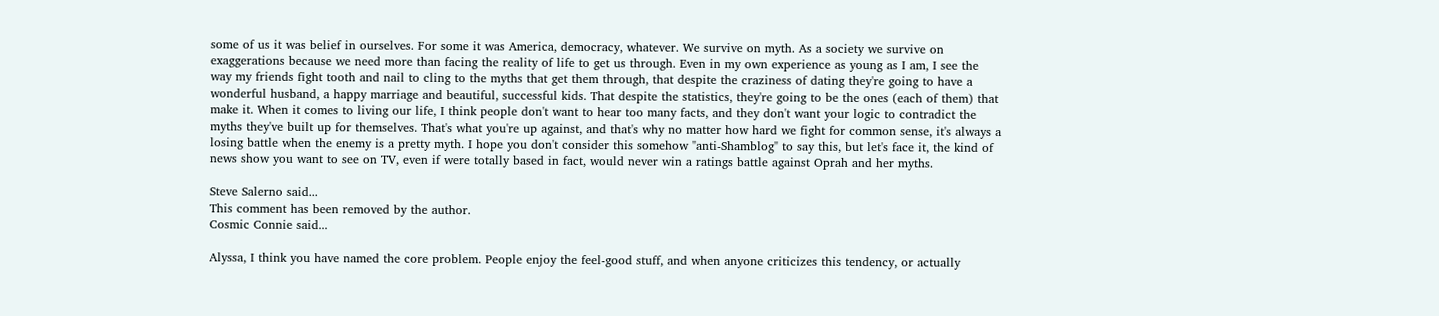some of us it was belief in ourselves. For some it was America, democracy, whatever. We survive on myth. As a society we survive on exaggerations because we need more than facing the reality of life to get us through. Even in my own experience as young as I am, I see the way my friends fight tooth and nail to cling to the myths that get them through, that despite the craziness of dating they're going to have a wonderful husband, a happy marriage and beautiful, successful kids. That despite the statistics, they're going to be the ones (each of them) that make it. When it comes to living our life, I think people don't want to hear too many facts, and they don't want your logic to contradict the myths they've built up for themselves. That's what you're up against, and that's why no matter how hard we fight for common sense, it's always a losing battle when the enemy is a pretty myth. I hope you don't consider this somehow "anti-Shamblog" to say this, but let's face it, the kind of news show you want to see on TV, even if were totally based in fact, would never win a ratings battle against Oprah and her myths.

Steve Salerno said...
This comment has been removed by the author.
Cosmic Connie said...

Alyssa, I think you have named the core problem. People enjoy the feel-good stuff, and when anyone criticizes this tendency, or actually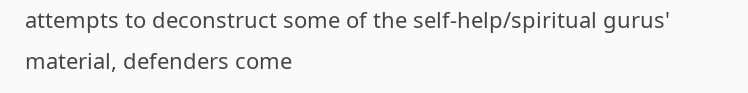attempts to deconstruct some of the self-help/spiritual gurus' material, defenders come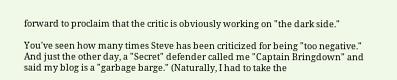forward to proclaim that the critic is obviously working on "the dark side."

You've seen how many times Steve has been criticized for being "too negative." And just the other day, a "Secret" defender called me "Captain Bringdown" and said my blog is a "garbage barge." (Naturally, I had to take the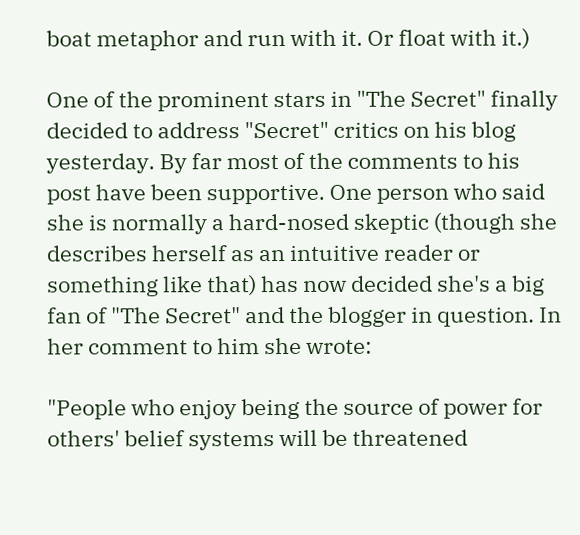boat metaphor and run with it. Or float with it.)

One of the prominent stars in "The Secret" finally decided to address "Secret" critics on his blog yesterday. By far most of the comments to his post have been supportive. One person who said she is normally a hard-nosed skeptic (though she describes herself as an intuitive reader or something like that) has now decided she's a big fan of "The Secret" and the blogger in question. In her comment to him she wrote:

"People who enjoy being the source of power for others' belief systems will be threatened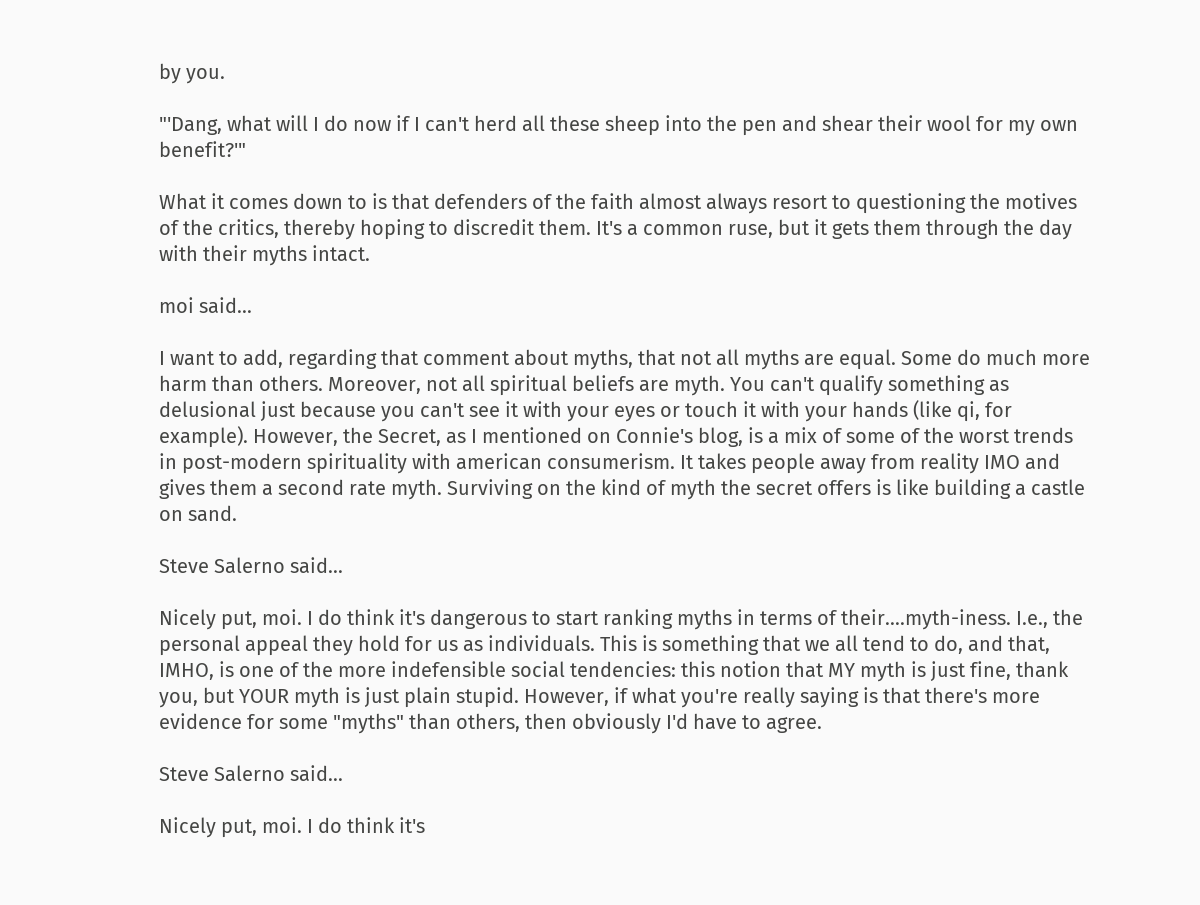by you.

"'Dang, what will I do now if I can't herd all these sheep into the pen and shear their wool for my own benefit?'"

What it comes down to is that defenders of the faith almost always resort to questioning the motives of the critics, thereby hoping to discredit them. It's a common ruse, but it gets them through the day with their myths intact.

moi said...

I want to add, regarding that comment about myths, that not all myths are equal. Some do much more harm than others. Moreover, not all spiritual beliefs are myth. You can't qualify something as delusional just because you can't see it with your eyes or touch it with your hands (like qi, for example). However, the Secret, as I mentioned on Connie's blog, is a mix of some of the worst trends in post-modern spirituality with american consumerism. It takes people away from reality IMO and gives them a second rate myth. Surviving on the kind of myth the secret offers is like building a castle on sand.

Steve Salerno said...

Nicely put, moi. I do think it's dangerous to start ranking myths in terms of their....myth-iness. I.e., the personal appeal they hold for us as individuals. This is something that we all tend to do, and that, IMHO, is one of the more indefensible social tendencies: this notion that MY myth is just fine, thank you, but YOUR myth is just plain stupid. However, if what you're really saying is that there's more evidence for some "myths" than others, then obviously I'd have to agree.

Steve Salerno said...

Nicely put, moi. I do think it's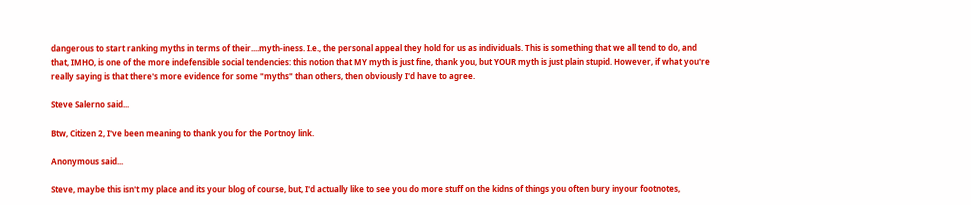dangerous to start ranking myths in terms of their....myth-iness. I.e., the personal appeal they hold for us as individuals. This is something that we all tend to do, and that, IMHO, is one of the more indefensible social tendencies: this notion that MY myth is just fine, thank you, but YOUR myth is just plain stupid. However, if what you're really saying is that there's more evidence for some "myths" than others, then obviously I'd have to agree.

Steve Salerno said...

Btw, Citizen 2, I've been meaning to thank you for the Portnoy link.

Anonymous said...

Steve, maybe this isn't my place and its your blog of course, but, I'd actually like to see you do more stuff on the kidns of things you often bury inyour footnotes,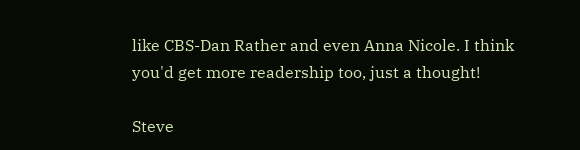like CBS-Dan Rather and even Anna Nicole. I think you'd get more readership too, just a thought!

Steve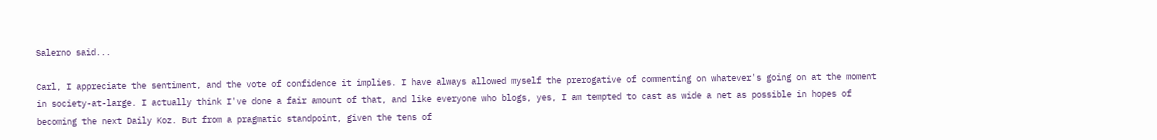Salerno said...

Carl, I appreciate the sentiment, and the vote of confidence it implies. I have always allowed myself the prerogative of commenting on whatever's going on at the moment in society-at-large. I actually think I've done a fair amount of that, and like everyone who blogs, yes, I am tempted to cast as wide a net as possible in hopes of becoming the next Daily Koz. But from a pragmatic standpoint, given the tens of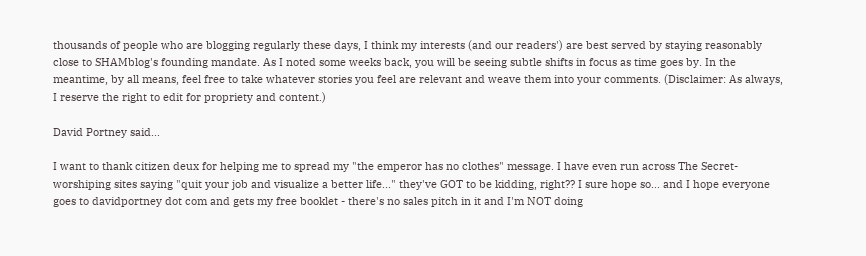thousands of people who are blogging regularly these days, I think my interests (and our readers') are best served by staying reasonably close to SHAMblog's founding mandate. As I noted some weeks back, you will be seeing subtle shifts in focus as time goes by. In the meantime, by all means, feel free to take whatever stories you feel are relevant and weave them into your comments. (Disclaimer: As always, I reserve the right to edit for propriety and content.)

David Portney said...

I want to thank citizen deux for helping me to spread my "the emperor has no clothes" message. I have even run across The Secret-worshiping sites saying "quit your job and visualize a better life..." they've GOT to be kidding, right?? I sure hope so... and I hope everyone goes to davidportney dot com and gets my free booklet - there's no sales pitch in it and I'm NOT doing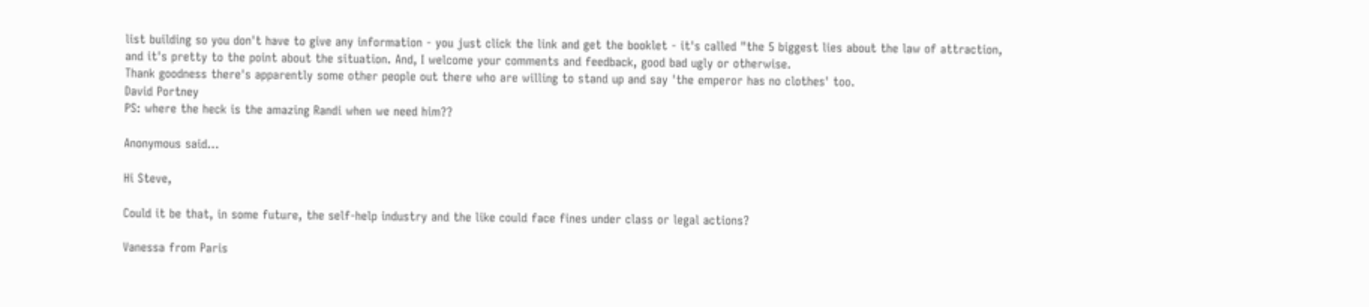list building so you don't have to give any information - you just click the link and get the booklet - it's called "the 5 biggest lies about the law of attraction, and it's pretty to the point about the situation. And, I welcome your comments and feedback, good bad ugly or otherwise.
Thank goodness there's apparently some other people out there who are willing to stand up and say 'the emperor has no clothes' too.
David Portney
PS: where the heck is the amazing Randi when we need him??

Anonymous said...

Hi Steve,

Could it be that, in some future, the self-help industry and the like could face fines under class or legal actions?

Vanessa from Paris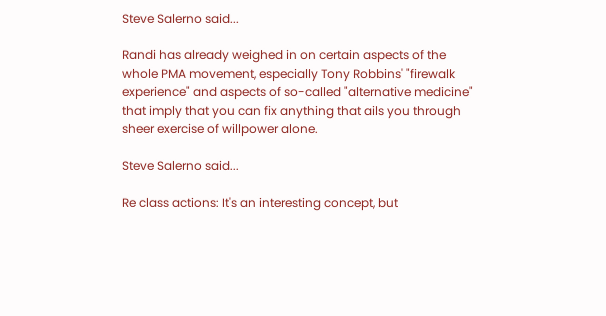Steve Salerno said...

Randi has already weighed in on certain aspects of the whole PMA movement, especially Tony Robbins' "firewalk experience" and aspects of so-called "alternative medicine" that imply that you can fix anything that ails you through sheer exercise of willpower alone.

Steve Salerno said...

Re class actions: It's an interesting concept, but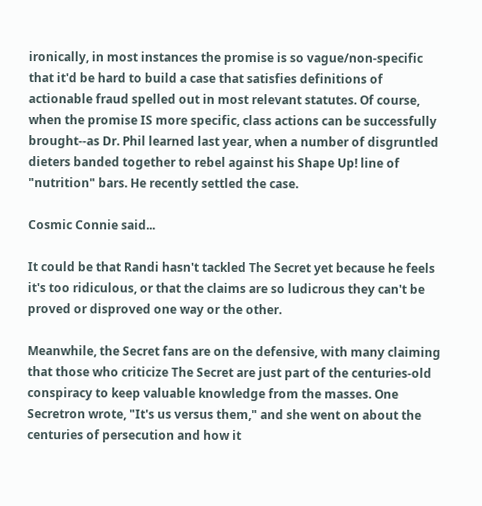ironically, in most instances the promise is so vague/non-specific that it'd be hard to build a case that satisfies definitions of actionable fraud spelled out in most relevant statutes. Of course, when the promise IS more specific, class actions can be successfully brought--as Dr. Phil learned last year, when a number of disgruntled dieters banded together to rebel against his Shape Up! line of "nutrition" bars. He recently settled the case.

Cosmic Connie said...

It could be that Randi hasn't tackled The Secret yet because he feels it's too ridiculous, or that the claims are so ludicrous they can't be proved or disproved one way or the other.

Meanwhile, the Secret fans are on the defensive, with many claiming that those who criticize The Secret are just part of the centuries-old conspiracy to keep valuable knowledge from the masses. One Secretron wrote, "It's us versus them," and she went on about the centuries of persecution and how it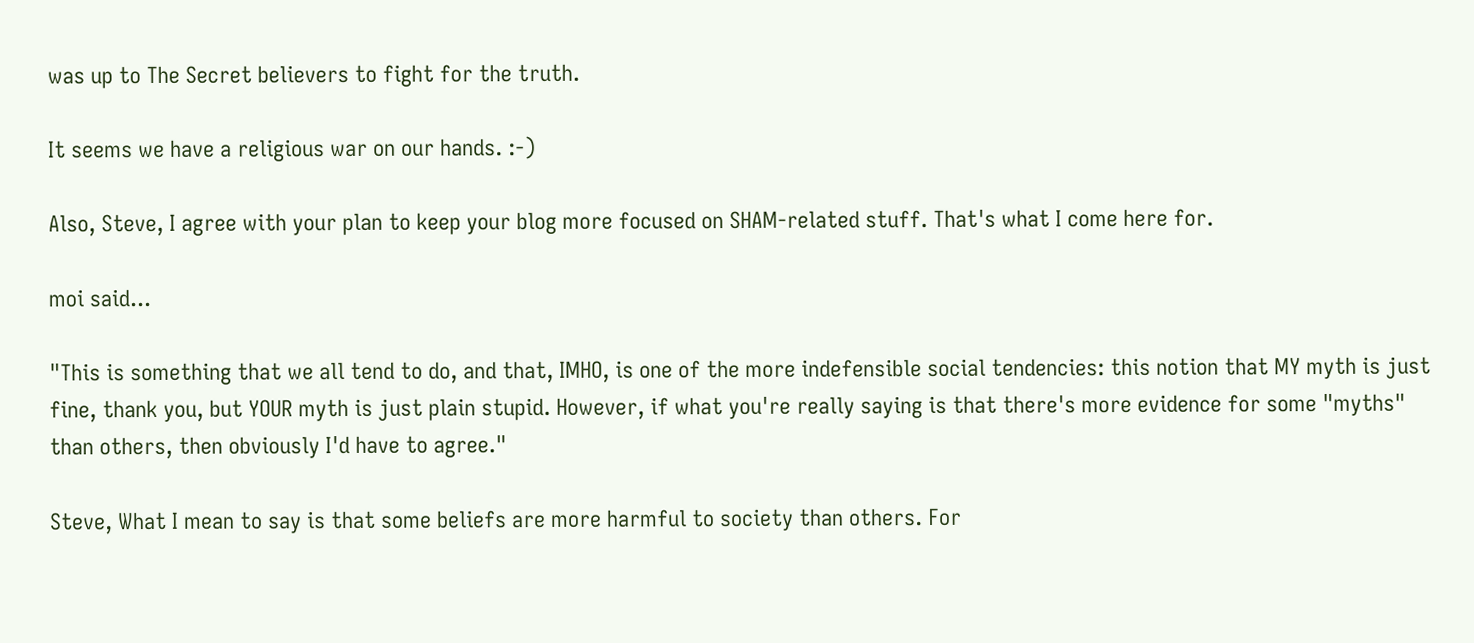was up to The Secret believers to fight for the truth.

It seems we have a religious war on our hands. :-)

Also, Steve, I agree with your plan to keep your blog more focused on SHAM-related stuff. That's what I come here for.

moi said...

"This is something that we all tend to do, and that, IMHO, is one of the more indefensible social tendencies: this notion that MY myth is just fine, thank you, but YOUR myth is just plain stupid. However, if what you're really saying is that there's more evidence for some "myths" than others, then obviously I'd have to agree."

Steve, What I mean to say is that some beliefs are more harmful to society than others. For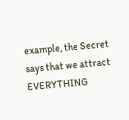example, the Secret says that we attract EVERYTHING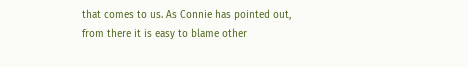that comes to us. As Connie has pointed out, from there it is easy to blame other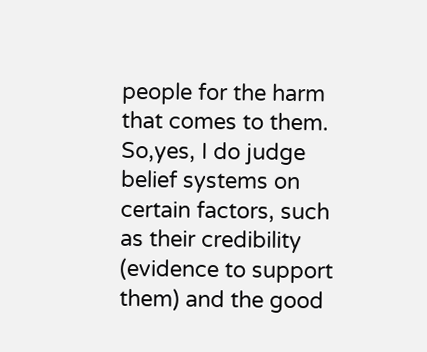people for the harm that comes to them.
So,yes, I do judge belief systems on certain factors, such as their credibility (evidence to support them) and the good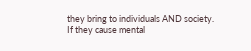they bring to individuals AND society. If they cause mental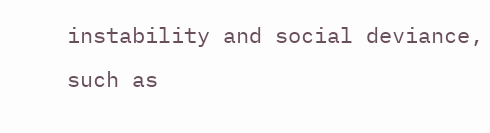instability and social deviance, such as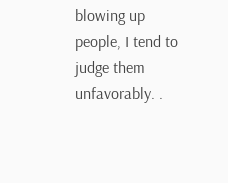blowing up people, I tend to judge them unfavorably. .